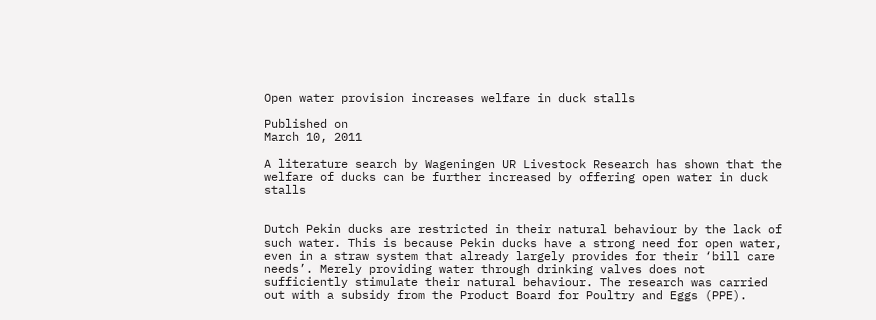Open water provision increases welfare in duck stalls

Published on
March 10, 2011

A literature search by Wageningen UR Livestock Research has shown that the welfare of ducks can be further increased by offering open water in duck stalls


Dutch Pekin ducks are restricted in their natural behaviour by the lack of such water. This is because Pekin ducks have a strong need for open water, even in a straw system that already largely provides for their ‘bill care needs’. Merely providing water through drinking valves does not sufficiently stimulate their natural behaviour. The research was carried out with a subsidy from the Product Board for Poultry and Eggs (PPE).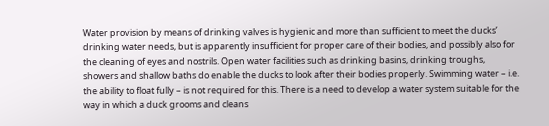Water provision by means of drinking valves is hygienic and more than sufficient to meet the ducks’ drinking water needs, but is apparently insufficient for proper care of their bodies, and possibly also for the cleaning of eyes and nostrils. Open water facilities such as drinking basins, drinking troughs, showers and shallow baths do enable the ducks to look after their bodies properly. Swimming water – i.e. the ability to float fully – is not required for this. There is a need to develop a water system suitable for the way in which a duck grooms and cleans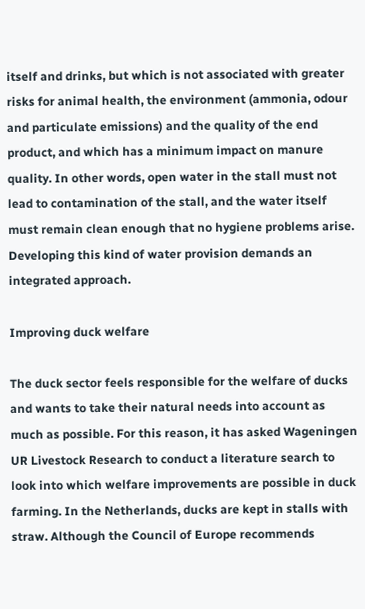itself and drinks, but which is not associated with greater risks for animal health, the environment (ammonia, odour and particulate emissions) and the quality of the end product, and which has a minimum impact on manure quality. In other words, open water in the stall must not lead to contamination of the stall, and the water itself must remain clean enough that no hygiene problems arise. Developing this kind of water provision demands an integrated approach.

Improving duck welfare

The duck sector feels responsible for the welfare of ducks and wants to take their natural needs into account as much as possible. For this reason, it has asked Wageningen UR Livestock Research to conduct a literature search to look into which welfare improvements are possible in duck farming. In the Netherlands, ducks are kept in stalls with straw. Although the Council of Europe recommends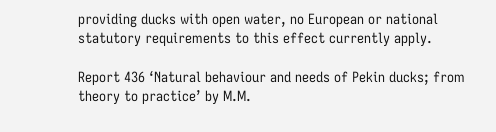providing ducks with open water, no European or national statutory requirements to this effect currently apply.

Report 436 ‘Natural behaviour and needs of Pekin ducks; from theory to practice’ by M.M.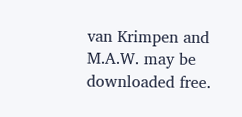van Krimpen and M.A.W. may be downloaded free.